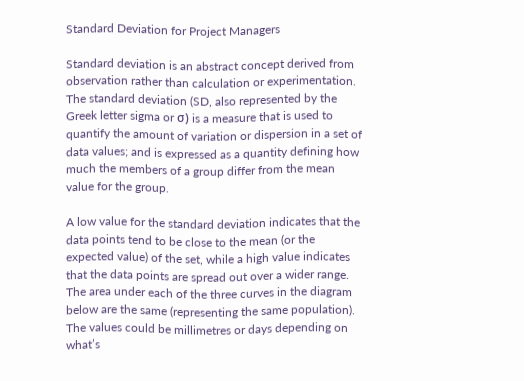Standard Deviation for Project Managers

Standard deviation is an abstract concept derived from observation rather than calculation or experimentation.  The standard deviation (SD, also represented by the Greek letter sigma or σ) is a measure that is used to quantify the amount of variation or dispersion in a set of data values; and is expressed as a quantity defining how much the members of a group differ from the mean value for the group.

A low value for the standard deviation indicates that the data points tend to be close to the mean (or the expected value) of the set, while a high value indicates that the data points are spread out over a wider range. The area under each of the three curves in the diagram below are the same (representing the same population). The values could be millimetres or days depending on what’s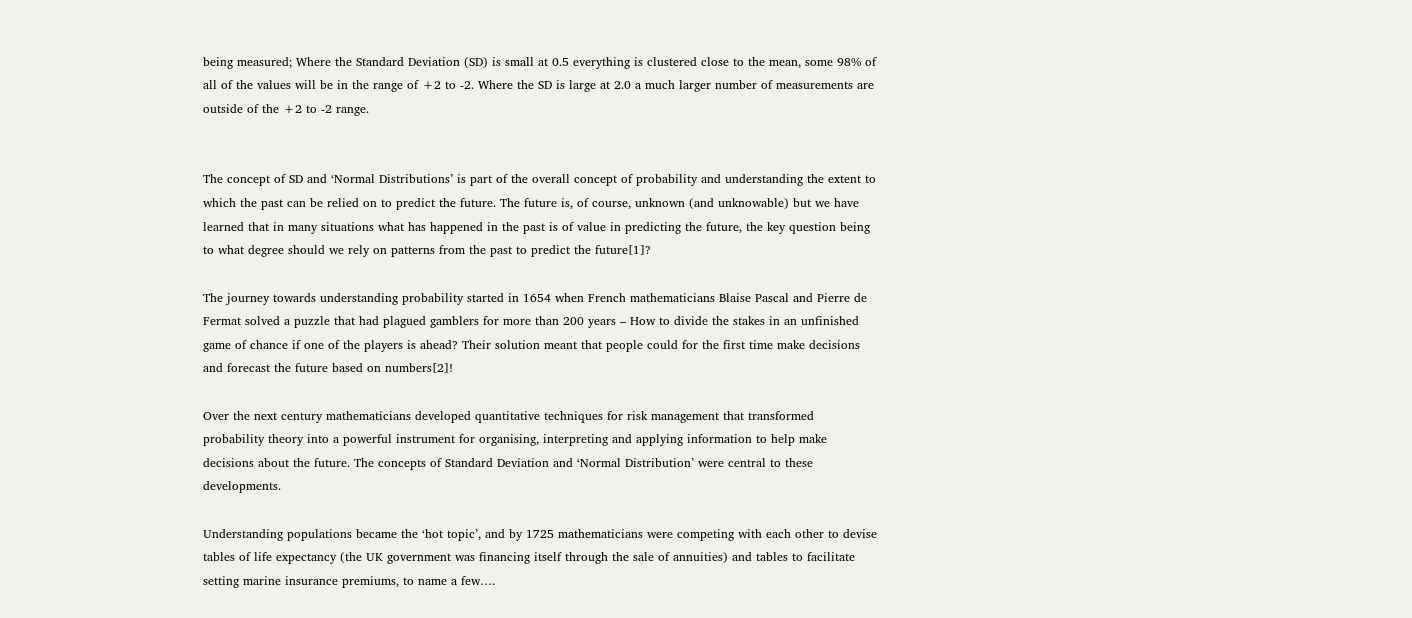being measured; Where the Standard Deviation (SD) is small at 0.5 everything is clustered close to the mean, some 98% of all of the values will be in the range of +2 to -2. Where the SD is large at 2.0 a much larger number of measurements are outside of the +2 to -2 range.


The concept of SD and ‘Normal Distributions’ is part of the overall concept of probability and understanding the extent to which the past can be relied on to predict the future. The future is, of course, unknown (and unknowable) but we have learned that in many situations what has happened in the past is of value in predicting the future, the key question being to what degree should we rely on patterns from the past to predict the future[1]?

The journey towards understanding probability started in 1654 when French mathematicians Blaise Pascal and Pierre de Fermat solved a puzzle that had plagued gamblers for more than 200 years – How to divide the stakes in an unfinished game of chance if one of the players is ahead? Their solution meant that people could for the first time make decisions and forecast the future based on numbers[2]!

Over the next century mathematicians developed quantitative techniques for risk management that transformed probability theory into a powerful instrument for organising, interpreting and applying information to help make decisions about the future. The concepts of Standard Deviation and ‘Normal Distribution’ were central to these developments.

Understanding populations became the ‘hot topic’, and by 1725 mathematicians were competing with each other to devise tables of life expectancy (the UK government was financing itself through the sale of annuities) and tables to facilitate setting marine insurance premiums, to name a few….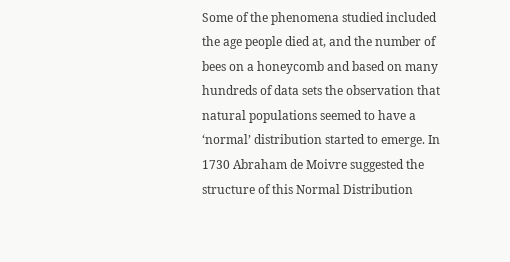Some of the phenomena studied included the age people died at, and the number of bees on a honeycomb and based on many hundreds of data sets the observation that natural populations seemed to have a ‘normal’ distribution started to emerge. In 1730 Abraham de Moivre suggested the structure of this Normal Distribution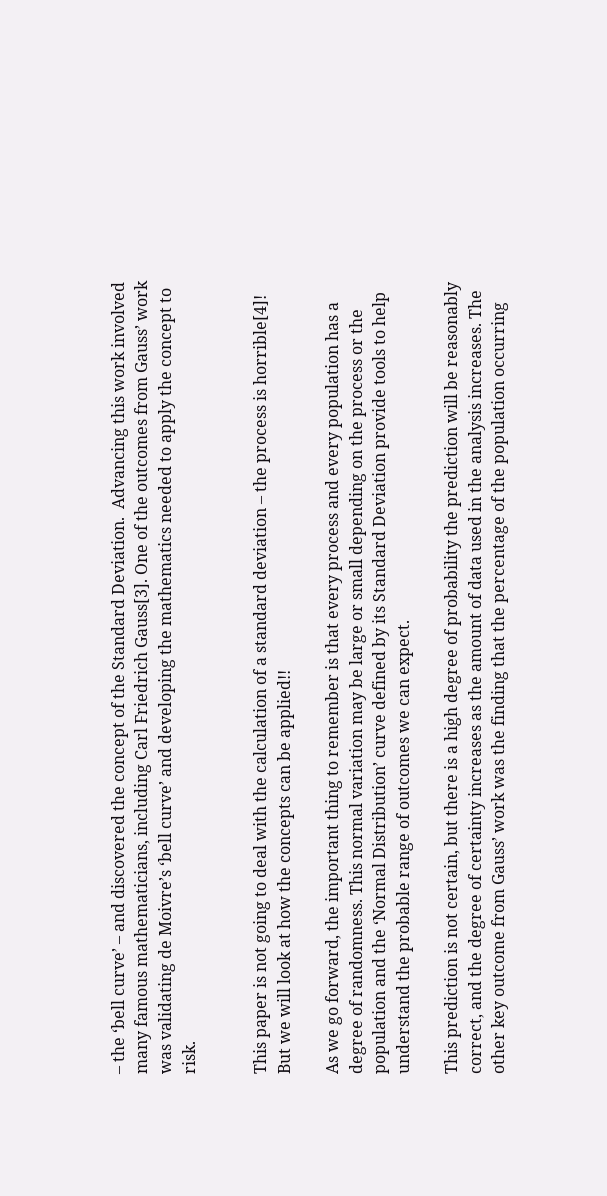– the ‘bell curve’ – and discovered the concept of the Standard Deviation.  Advancing this work involved many famous mathematicians, including Carl Friedrich Gauss[3]. One of the outcomes from Gauss’ work was validating de Moivre’s ‘bell curve’ and developing the mathematics needed to apply the concept to risk.


This paper is not going to deal with the calculation of a standard deviation – the process is horrible[4]!  But we will look at how the concepts can be applied!!

As we go forward, the important thing to remember is that every process and every population has a degree of randomness. This normal variation may be large or small depending on the process or the population and the ‘Normal Distribution’ curve defined by its Standard Deviation provide tools to help understand the probable range of outcomes we can expect.

This prediction is not certain, but there is a high degree of probability the prediction will be reasonably correct, and the degree of certainty increases as the amount of data used in the analysis increases. The other key outcome from Gauss’ work was the finding that the percentage of the population occurring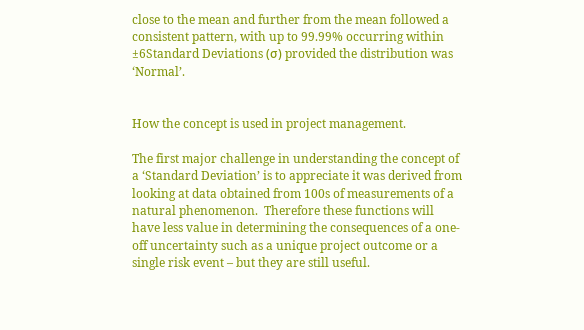close to the mean and further from the mean followed a consistent pattern, with up to 99.99% occurring within ±6Standard Deviations (σ) provided the distribution was ‘Normal’.


How the concept is used in project management.

The first major challenge in understanding the concept of a ‘Standard Deviation’ is to appreciate it was derived from looking at data obtained from 100s of measurements of a natural phenomenon.  Therefore these functions will have less value in determining the consequences of a one-off uncertainty such as a unique project outcome or a single risk event – but they are still useful.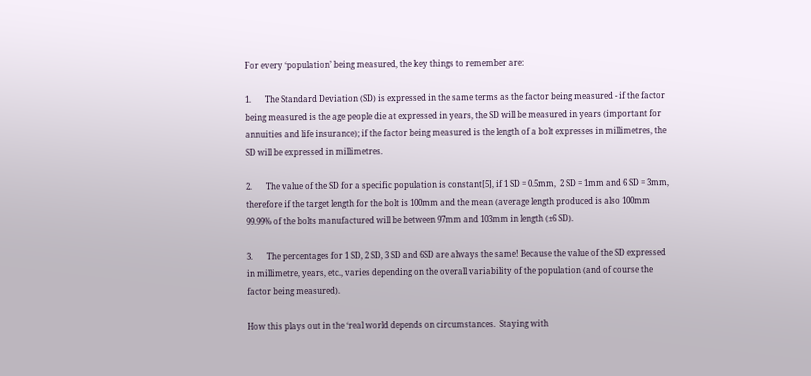For every ‘population’ being measured, the key things to remember are:

1.       The Standard Deviation (SD) is expressed in the same terms as the factor being measured - if the factor being measured is the age people die at expressed in years, the SD will be measured in years (important for annuities and life insurance); if the factor being measured is the length of a bolt expresses in millimetres, the SD will be expressed in millimetres.

2.       The value of the SD for a specific population is constant[5], if 1 SD = 0.5mm,  2 SD = 1mm and 6 SD = 3mm, therefore if the target length for the bolt is 100mm and the mean (average length produced is also 100mm 99.99% of the bolts manufactured will be between 97mm and 103mm in length (±6 SD).

3.       The percentages for 1 SD, 2 SD, 3 SD and 6SD are always the same! Because the value of the SD expressed in millimetre, years, etc., varies depending on the overall variability of the population (and of course the factor being measured).

How this plays out in the ‘real world depends on circumstances.  Staying with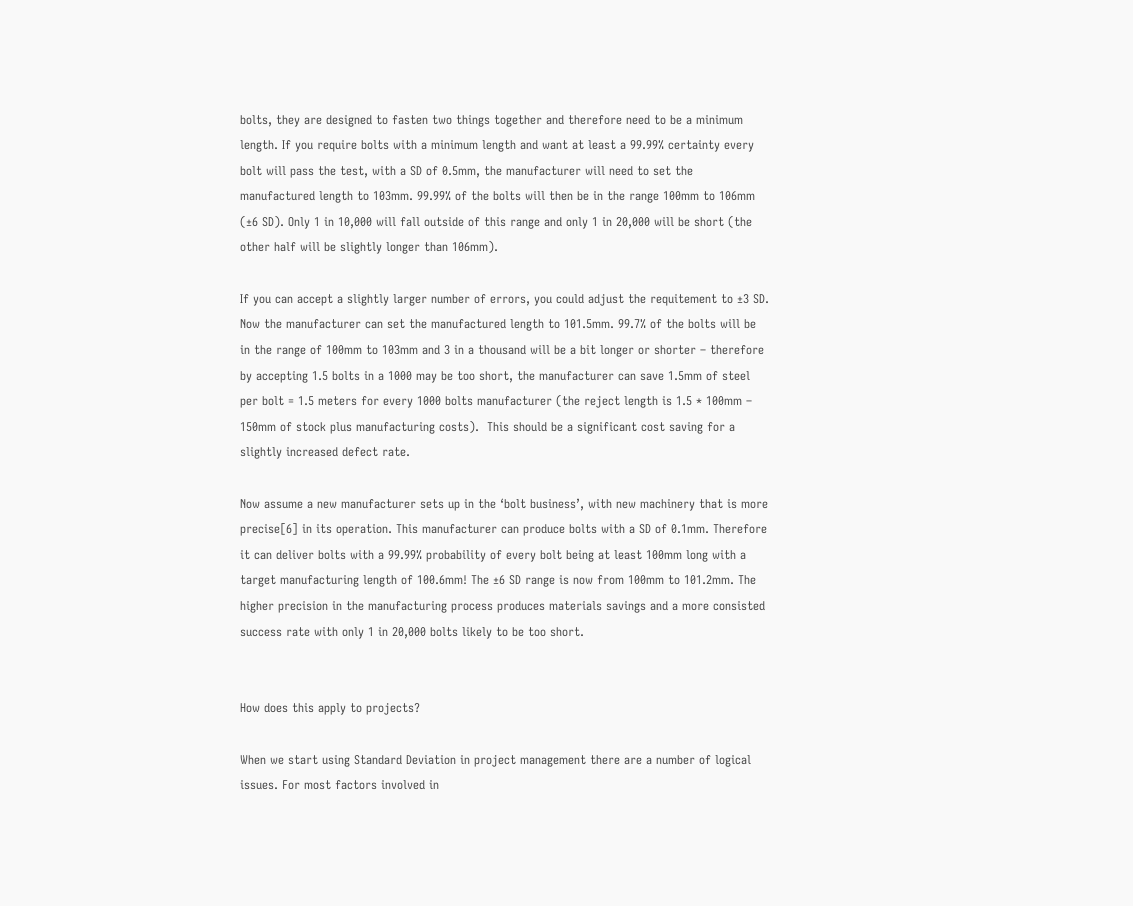bolts, they are designed to fasten two things together and therefore need to be a minimum length. If you require bolts with a minimum length and want at least a 99.99% certainty every bolt will pass the test, with a SD of 0.5mm, the manufacturer will need to set the manufactured length to 103mm. 99.99% of the bolts will then be in the range 100mm to 106mm (±6 SD). Only 1 in 10,000 will fall outside of this range and only 1 in 20,000 will be short (the other half will be slightly longer than 106mm).

If you can accept a slightly larger number of errors, you could adjust the requitement to ±3 SD. Now the manufacturer can set the manufactured length to 101.5mm. 99.7% of the bolts will be in the range of 100mm to 103mm and 3 in a thousand will be a bit longer or shorter – therefore by accepting 1.5 bolts in a 1000 may be too short, the manufacturer can save 1.5mm of steel per bolt = 1.5 meters for every 1000 bolts manufacturer (the reject length is 1.5 * 100mm – 150mm of stock plus manufacturing costs).  This should be a significant cost saving for a slightly increased defect rate.

Now assume a new manufacturer sets up in the ‘bolt business’, with new machinery that is more precise[6] in its operation. This manufacturer can produce bolts with a SD of 0.1mm. Therefore it can deliver bolts with a 99.99% probability of every bolt being at least 100mm long with a target manufacturing length of 100.6mm! The ±6 SD range is now from 100mm to 101.2mm. The higher precision in the manufacturing process produces materials savings and a more consisted success rate with only 1 in 20,000 bolts likely to be too short.


How does this apply to projects?

When we start using Standard Deviation in project management there are a number of logical issues. For most factors involved in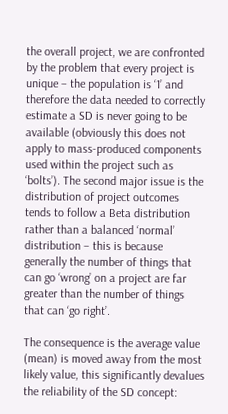the overall project, we are confronted by the problem that every project is unique – the population is ‘1’ and therefore the data needed to correctly estimate a SD is never going to be available (obviously this does not apply to mass-produced components used within the project such as ‘bolts’). The second major issue is the distribution of project outcomes tends to follow a Beta distribution rather than a balanced ‘normal’ distribution – this is because generally the number of things that can go ‘wrong’ on a project are far greater than the number of things that can ‘go right’.

The consequence is the average value (mean) is moved away from the most likely value, this significantly devalues the reliability of the SD concept: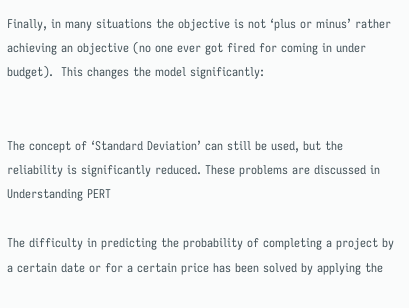Finally, in many situations the objective is not ‘plus or minus’ rather achieving an objective (no one ever got fired for coming in under budget).  This changes the model significantly:


The concept of ‘Standard Deviation’ can still be used, but the reliability is significantly reduced. These problems are discussed in Understanding PERT

The difficulty in predicting the probability of completing a project by a certain date or for a certain price has been solved by applying the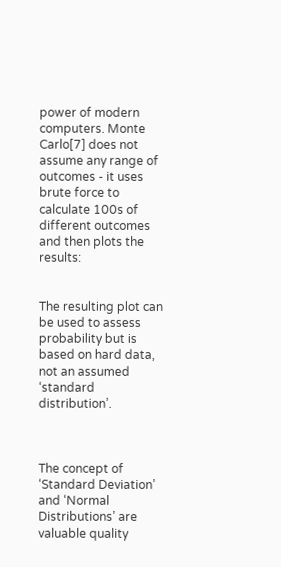power of modern computers. Monte Carlo[7] does not assume any range of outcomes - it uses brute force to calculate 100s of different outcomes and then plots the results:


The resulting plot can be used to assess probability but is based on hard data, not an assumed ‘standard distribution’.



The concept of ‘Standard Deviation’ and ‘Normal Distributions’ are valuable quality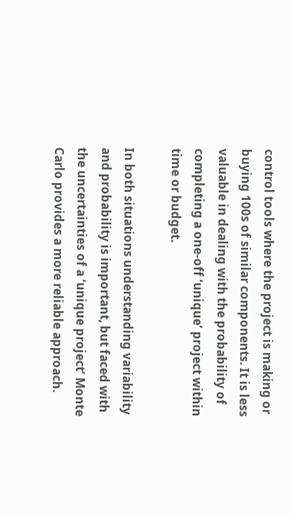control tools where the project is making or buying 100s of similar components. It is less valuable in dealing with the probability of completing a one-off ‘unique’ project within time or budget.

In both situations understanding variability and probability is important, but faced with the uncertainties of a ‘unique project’ Monte Carlo provides a more reliable approach.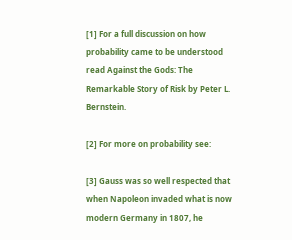[1] For a full discussion on how probability came to be understood read Against the Gods: The Remarkable Story of Risk by Peter L. Bernstein.

[2] For more on probability see:

[3] Gauss was so well respected that when Napoleon invaded what is now modern Germany in 1807, he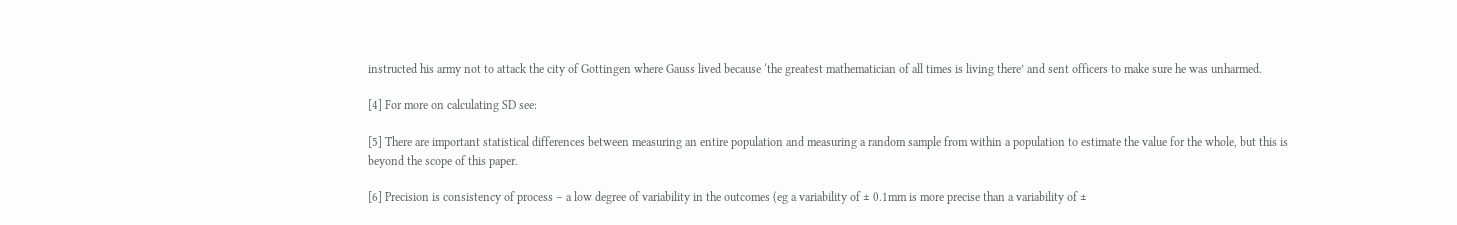instructed his army not to attack the city of Gottingen where Gauss lived because ‘the greatest mathematician of all times is living there’ and sent officers to make sure he was unharmed.

[4] For more on calculating SD see:

[5] There are important statistical differences between measuring an entire population and measuring a random sample from within a population to estimate the value for the whole, but this is beyond the scope of this paper.

[6] Precision is consistency of process – a low degree of variability in the outcomes (eg a variability of ± 0.1mm is more precise than a variability of ±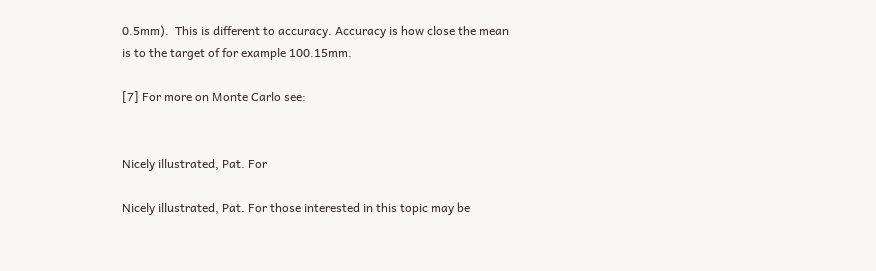0.5mm).  This is different to accuracy. Accuracy is how close the mean is to the target of for example 100.15mm.

[7] For more on Monte Carlo see:


Nicely illustrated, Pat. For

Nicely illustrated, Pat. For those interested in this topic may be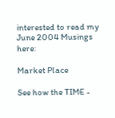interested to read my June 2004 Musings here:

Market Place

See how the TIME -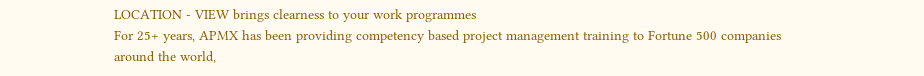LOCATION - VIEW brings clearness to your work programmes
For 25+ years, APMX has been providing competency based project management training to Fortune 500 companies around the world,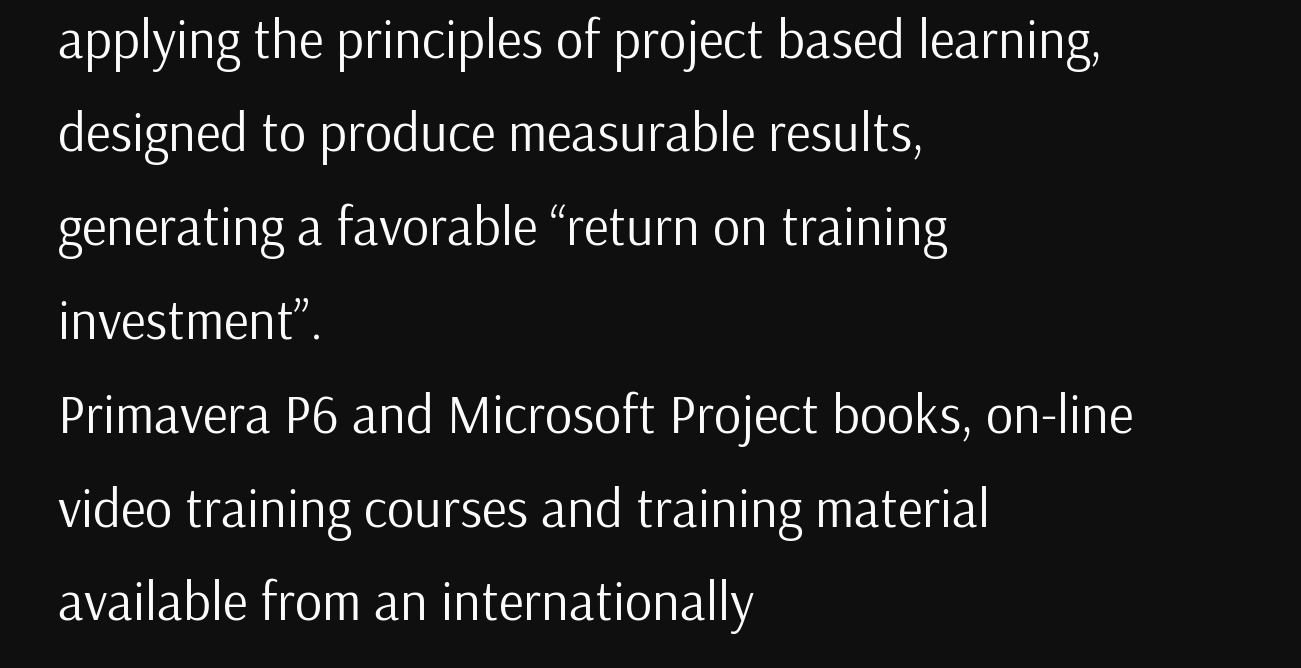applying the principles of project based learning, designed to produce measurable results, generating a favorable “return on training investment”.
Primavera P6 and Microsoft Project books, on-line video training courses and training material available from an internationally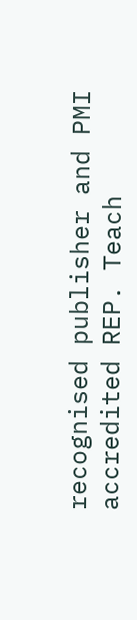recognised publisher and PMI accredited REP. Teach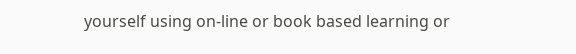yourself using on-line or book based learning or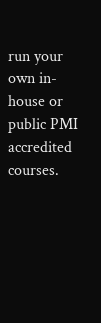run your own in-house or public PMI accredited courses.